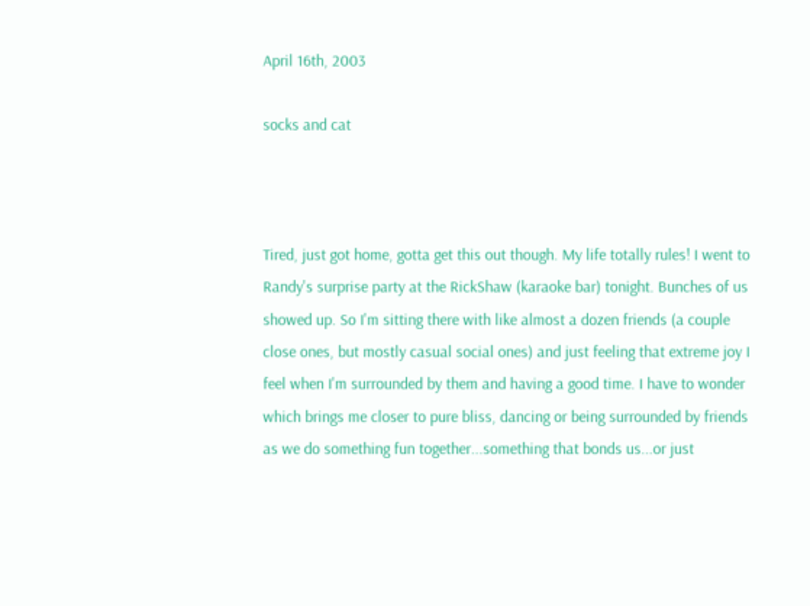April 16th, 2003

socks and cat



Tired, just got home, gotta get this out though. My life totally rules! I went to Randy's surprise party at the RickShaw (karaoke bar) tonight. Bunches of us showed up. So I'm sitting there with like almost a dozen friends (a couple close ones, but mostly casual social ones) and just feeling that extreme joy I feel when I'm surrounded by them and having a good time. I have to wonder which brings me closer to pure bliss, dancing or being surrounded by friends as we do something fun together...something that bonds us...or just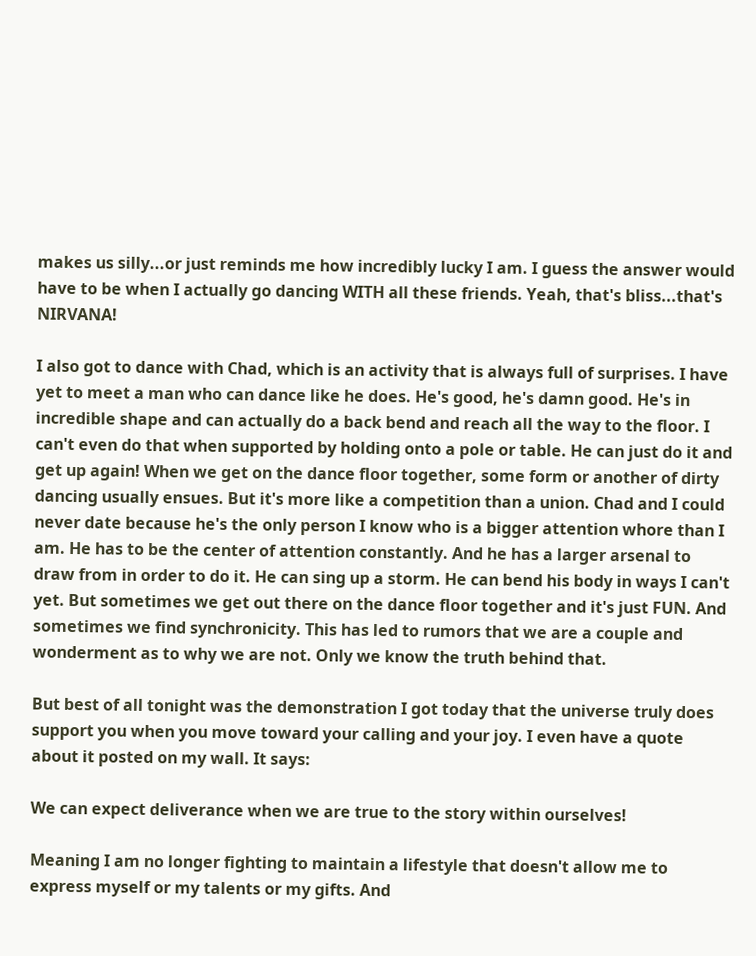makes us silly...or just reminds me how incredibly lucky I am. I guess the answer would have to be when I actually go dancing WITH all these friends. Yeah, that's bliss...that's NIRVANA!

I also got to dance with Chad, which is an activity that is always full of surprises. I have yet to meet a man who can dance like he does. He's good, he's damn good. He's in incredible shape and can actually do a back bend and reach all the way to the floor. I can't even do that when supported by holding onto a pole or table. He can just do it and get up again! When we get on the dance floor together, some form or another of dirty dancing usually ensues. But it's more like a competition than a union. Chad and I could never date because he's the only person I know who is a bigger attention whore than I am. He has to be the center of attention constantly. And he has a larger arsenal to draw from in order to do it. He can sing up a storm. He can bend his body in ways I can't yet. But sometimes we get out there on the dance floor together and it's just FUN. And sometimes we find synchronicity. This has led to rumors that we are a couple and wonderment as to why we are not. Only we know the truth behind that.

But best of all tonight was the demonstration I got today that the universe truly does support you when you move toward your calling and your joy. I even have a quote about it posted on my wall. It says:

We can expect deliverance when we are true to the story within ourselves!

Meaning I am no longer fighting to maintain a lifestyle that doesn't allow me to express myself or my talents or my gifts. And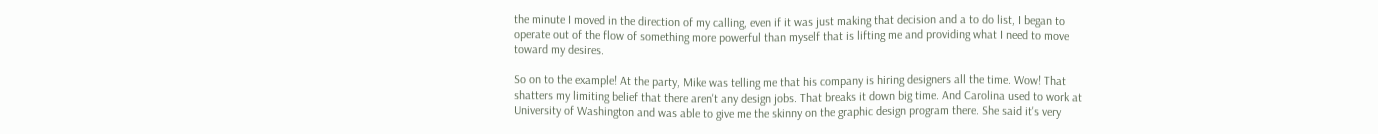the minute I moved in the direction of my calling, even if it was just making that decision and a to do list, I began to operate out of the flow of something more powerful than myself that is lifting me and providing what I need to move toward my desires.

So on to the example! At the party, Mike was telling me that his company is hiring designers all the time. Wow! That shatters my limiting belief that there aren't any design jobs. That breaks it down big time. And Carolina used to work at University of Washington and was able to give me the skinny on the graphic design program there. She said it's very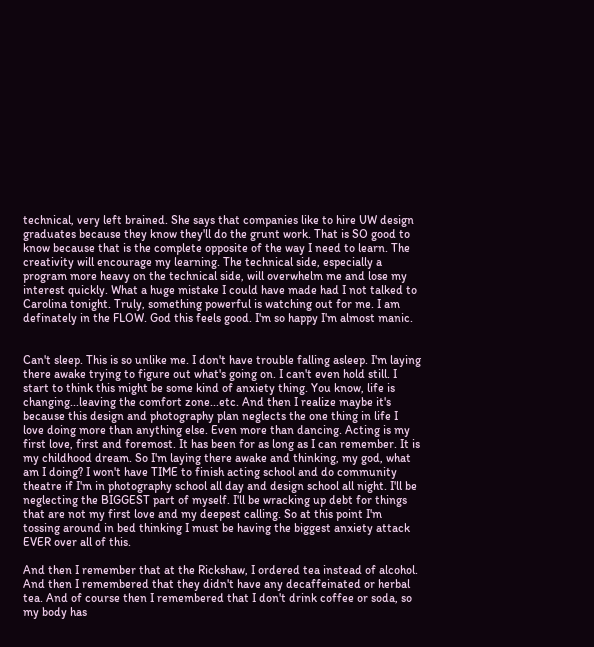technical, very left brained. She says that companies like to hire UW design graduates because they know they'll do the grunt work. That is SO good to know because that is the complete opposite of the way I need to learn. The creativity will encourage my learning. The technical side, especially a program more heavy on the technical side, will overwhelm me and lose my interest quickly. What a huge mistake I could have made had I not talked to Carolina tonight. Truly, something powerful is watching out for me. I am definately in the FLOW. God this feels good. I'm so happy I'm almost manic.


Can't sleep. This is so unlike me. I don't have trouble falling asleep. I'm laying there awake trying to figure out what's going on. I can't even hold still. I start to think this might be some kind of anxiety thing. You know, life is changing...leaving the comfort zone...etc. And then I realize maybe it's because this design and photography plan neglects the one thing in life I love doing more than anything else. Even more than dancing. Acting is my first love, first and foremost. It has been for as long as I can remember. It is my childhood dream. So I'm laying there awake and thinking, my god, what am I doing? I won't have TIME to finish acting school and do community theatre if I'm in photography school all day and design school all night. I'll be neglecting the BIGGEST part of myself. I'll be wracking up debt for things that are not my first love and my deepest calling. So at this point I'm tossing around in bed thinking I must be having the biggest anxiety attack EVER over all of this.

And then I remember that at the Rickshaw, I ordered tea instead of alcohol. And then I remembered that they didn't have any decaffeinated or herbal tea. And of course then I remembered that I don't drink coffee or soda, so my body has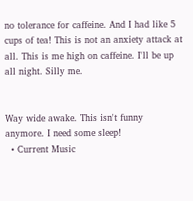no tolerance for caffeine. And I had like 5 cups of tea! This is not an anxiety attack at all. This is me high on caffeine. I'll be up all night. Silly me.


Way wide awake. This isn't funny anymore. I need some sleep!
  • Current Music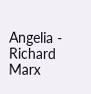Angelia - Richard Marx